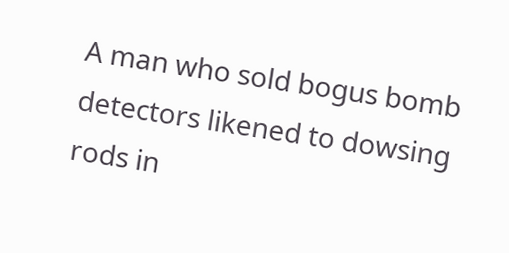A man who sold bogus bomb detectors likened to dowsing rods in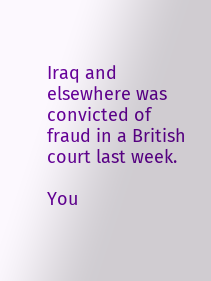Iraq and elsewhere was convicted of fraud in a British court last week.

You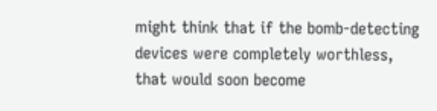might think that if the bomb-detecting devices were completely worthless, that would soon become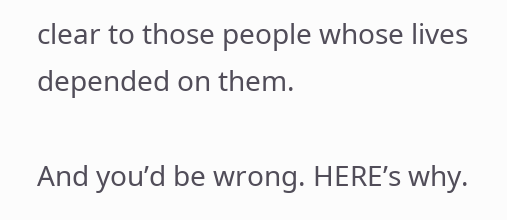clear to those people whose lives depended on them.

And you’d be wrong. HERE’s why.